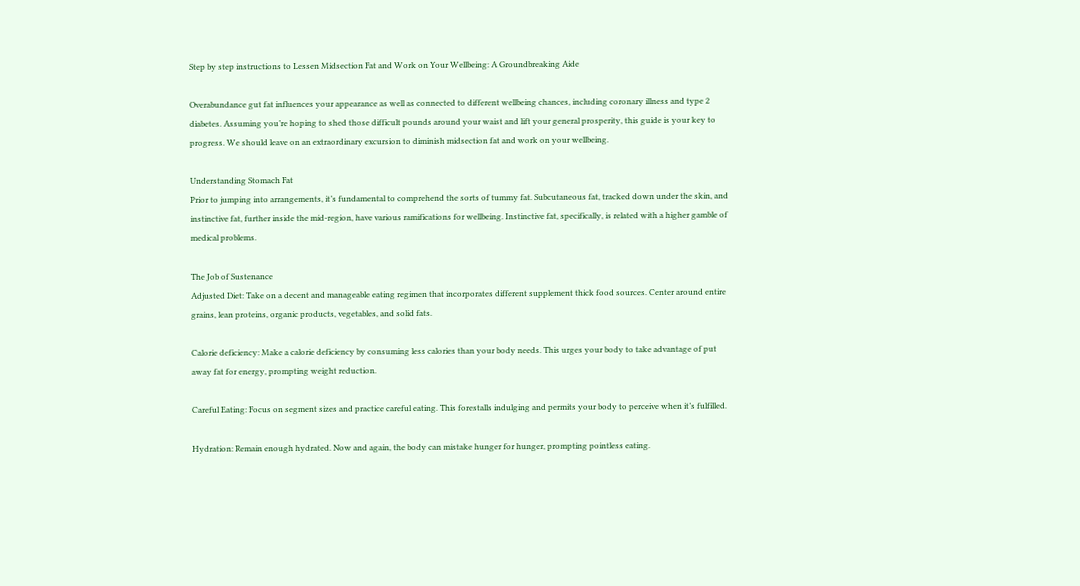Step by step instructions to Lessen Midsection Fat and Work on Your Wellbeing: A Groundbreaking Aide

Overabundance gut fat influences your appearance as well as connected to different wellbeing chances, including coronary illness and type 2 diabetes. Assuming you’re hoping to shed those difficult pounds around your waist and lift your general prosperity, this guide is your key to progress. We should leave on an extraordinary excursion to diminish midsection fat and work on your wellbeing.

Understanding Stomach Fat
Prior to jumping into arrangements, it’s fundamental to comprehend the sorts of tummy fat. Subcutaneous fat, tracked down under the skin, and instinctive fat, further inside the mid-region, have various ramifications for wellbeing. Instinctive fat, specifically, is related with a higher gamble of medical problems.

The Job of Sustenance
Adjusted Diet: Take on a decent and manageable eating regimen that incorporates different supplement thick food sources. Center around entire grains, lean proteins, organic products, vegetables, and solid fats.

Calorie deficiency: Make a calorie deficiency by consuming less calories than your body needs. This urges your body to take advantage of put away fat for energy, prompting weight reduction.

Careful Eating: Focus on segment sizes and practice careful eating. This forestalls indulging and permits your body to perceive when it’s fulfilled.

Hydration: Remain enough hydrated. Now and again, the body can mistake hunger for hunger, prompting pointless eating.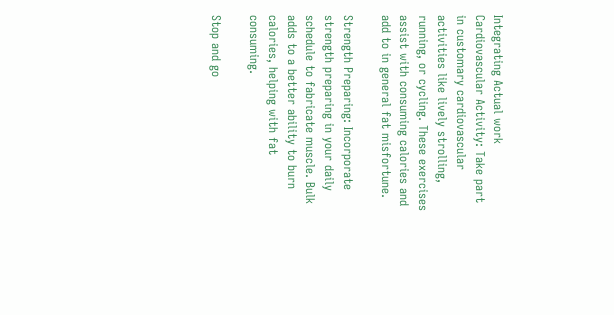Integrating Actual work
Cardiovascular Activity: Take part in customary cardiovascular activities like lively strolling, running, or cycling. These exercises assist with consuming calories and add to in general fat misfortune.

Strength Preparing: Incorporate strength preparing in your daily schedule to fabricate muscle. Bulk adds to a better ability to burn calories, helping with fat consuming.

Stop and go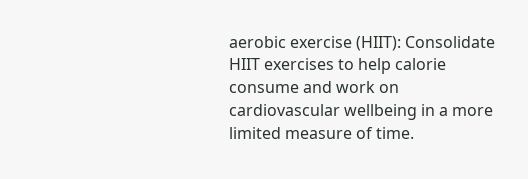aerobic exercise (HIIT): Consolidate HIIT exercises to help calorie consume and work on cardiovascular wellbeing in a more limited measure of time.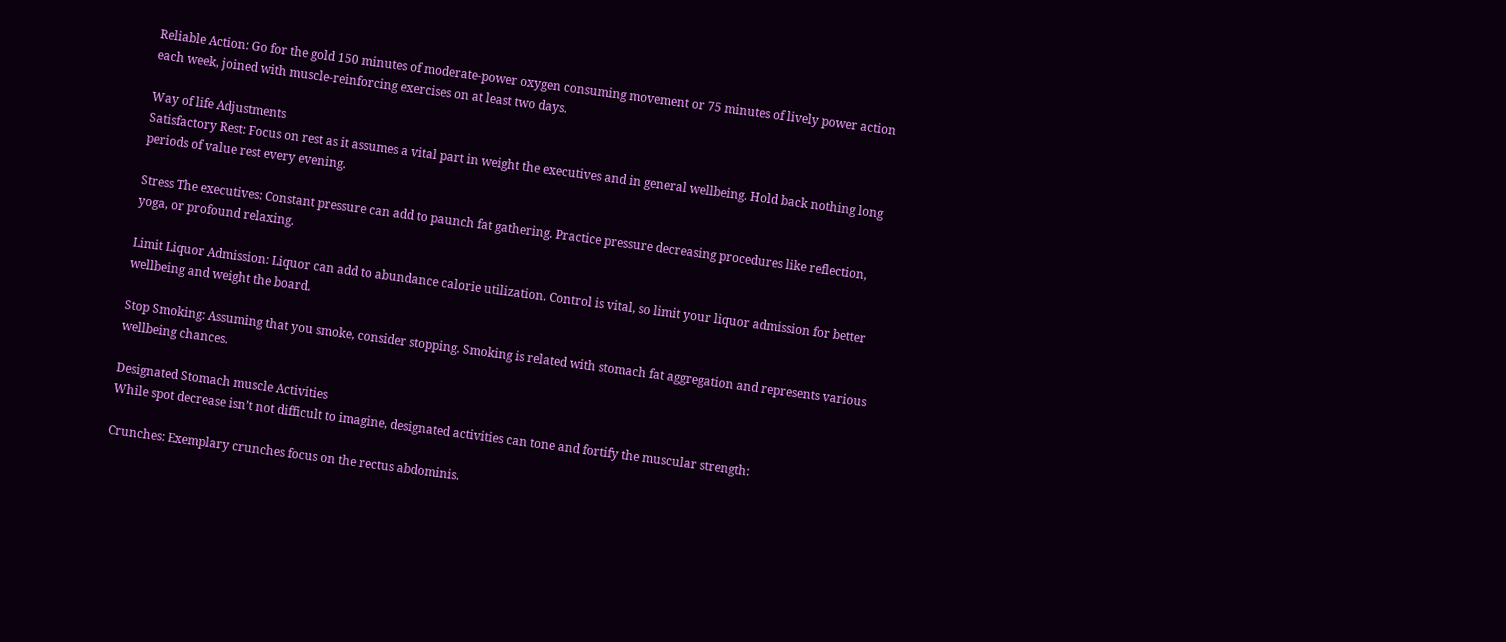Reliable Action: Go for the gold 150 minutes of moderate-power oxygen consuming movement or 75 minutes of lively power action each week, joined with muscle-reinforcing exercises on at least two days.

Way of life Adjustments
Satisfactory Rest: Focus on rest as it assumes a vital part in weight the executives and in general wellbeing. Hold back nothing long periods of value rest every evening.

Stress The executives: Constant pressure can add to paunch fat gathering. Practice pressure decreasing procedures like reflection, yoga, or profound relaxing.

Limit Liquor Admission: Liquor can add to abundance calorie utilization. Control is vital, so limit your liquor admission for better wellbeing and weight the board.

Stop Smoking: Assuming that you smoke, consider stopping. Smoking is related with stomach fat aggregation and represents various wellbeing chances.

Designated Stomach muscle Activities
While spot decrease isn’t not difficult to imagine, designated activities can tone and fortify the muscular strength:

Crunches: Exemplary crunches focus on the rectus abdominis.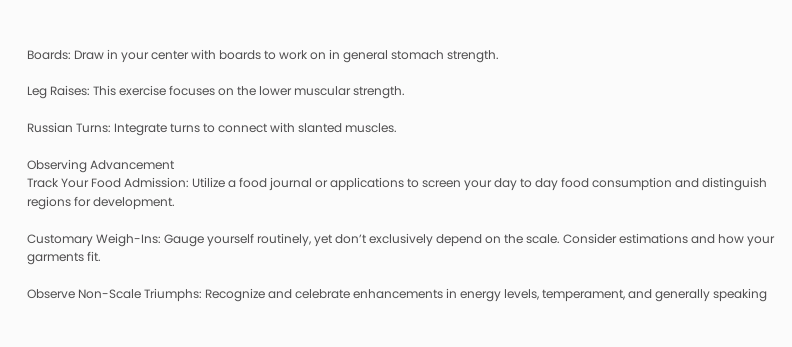Boards: Draw in your center with boards to work on in general stomach strength.

Leg Raises: This exercise focuses on the lower muscular strength.

Russian Turns: Integrate turns to connect with slanted muscles.

Observing Advancement
Track Your Food Admission: Utilize a food journal or applications to screen your day to day food consumption and distinguish regions for development.

Customary Weigh-Ins: Gauge yourself routinely, yet don’t exclusively depend on the scale. Consider estimations and how your garments fit.

Observe Non-Scale Triumphs: Recognize and celebrate enhancements in energy levels, temperament, and generally speaking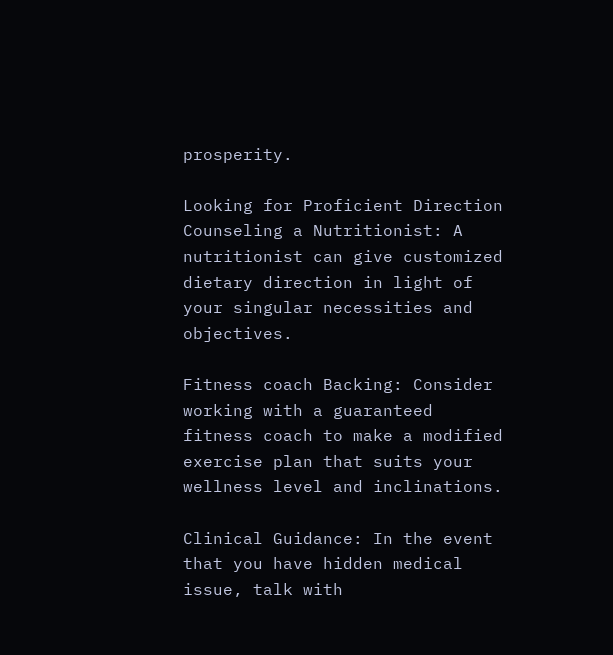prosperity.

Looking for Proficient Direction
Counseling a Nutritionist: A nutritionist can give customized dietary direction in light of your singular necessities and objectives.

Fitness coach Backing: Consider working with a guaranteed fitness coach to make a modified exercise plan that suits your wellness level and inclinations.

Clinical Guidance: In the event that you have hidden medical issue, talk with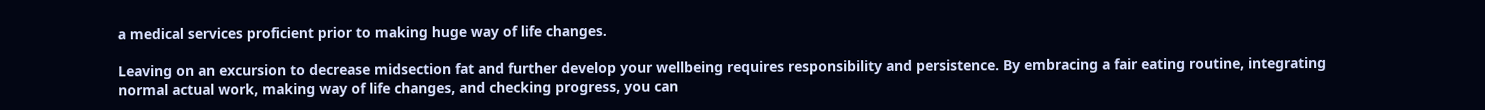a medical services proficient prior to making huge way of life changes.

Leaving on an excursion to decrease midsection fat and further develop your wellbeing requires responsibility and persistence. By embracing a fair eating routine, integrating normal actual work, making way of life changes, and checking progress, you can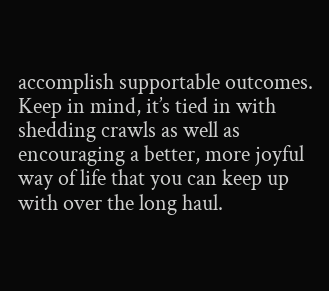accomplish supportable outcomes. Keep in mind, it’s tied in with shedding crawls as well as encouraging a better, more joyful way of life that you can keep up with over the long haul.